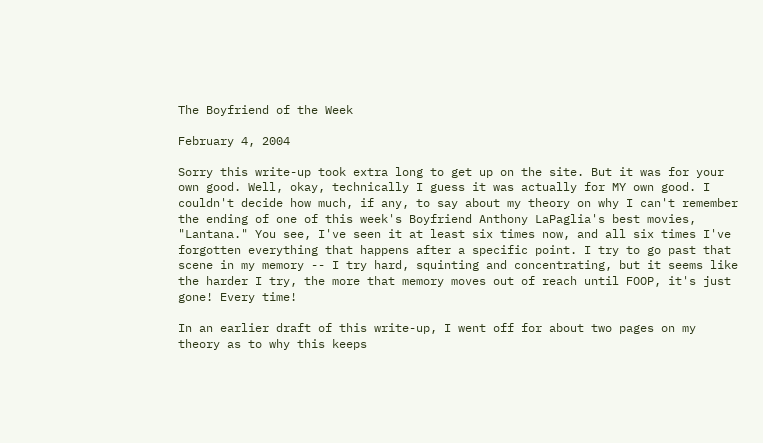The Boyfriend of the Week

February 4, 2004

Sorry this write-up took extra long to get up on the site. But it was for your own good. Well, okay, technically I guess it was actually for MY own good. I couldn't decide how much, if any, to say about my theory on why I can't remember the ending of one of this week's Boyfriend Anthony LaPaglia's best movies, "Lantana." You see, I've seen it at least six times now, and all six times I've forgotten everything that happens after a specific point. I try to go past that scene in my memory -- I try hard, squinting and concentrating, but it seems like the harder I try, the more that memory moves out of reach until FOOP, it's just gone! Every time!

In an earlier draft of this write-up, I went off for about two pages on my theory as to why this keeps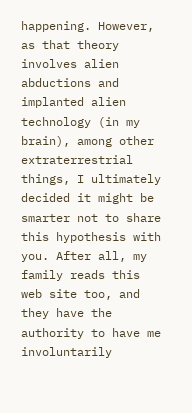happening. However, as that theory involves alien abductions and implanted alien technology (in my brain), among other extraterrestrial things, I ultimately decided it might be smarter not to share this hypothesis with you. After all, my family reads this web site too, and they have the authority to have me involuntarily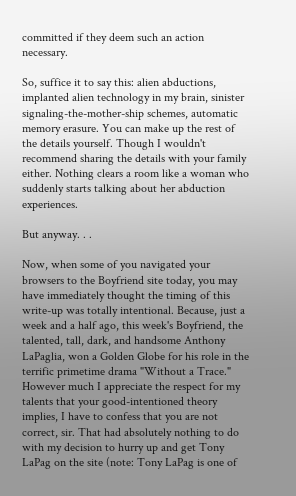committed if they deem such an action necessary.

So, suffice it to say this: alien abductions, implanted alien technology in my brain, sinister signaling-the-mother-ship schemes, automatic memory erasure. You can make up the rest of the details yourself. Though I wouldn't recommend sharing the details with your family either. Nothing clears a room like a woman who suddenly starts talking about her abduction experiences.

But anyway. . .

Now, when some of you navigated your browsers to the Boyfriend site today, you may have immediately thought the timing of this write-up was totally intentional. Because, just a week and a half ago, this week's Boyfriend, the talented, tall, dark, and handsome Anthony LaPaglia, won a Golden Globe for his role in the terrific primetime drama "Without a Trace." However much I appreciate the respect for my talents that your good-intentioned theory implies, I have to confess that you are not correct, sir. That had absolutely nothing to do with my decision to hurry up and get Tony LaPag on the site (note: Tony LaPag is one of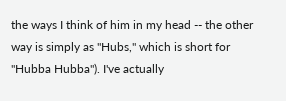the ways I think of him in my head -- the other way is simply as "Hubs," which is short for "Hubba Hubba"). I've actually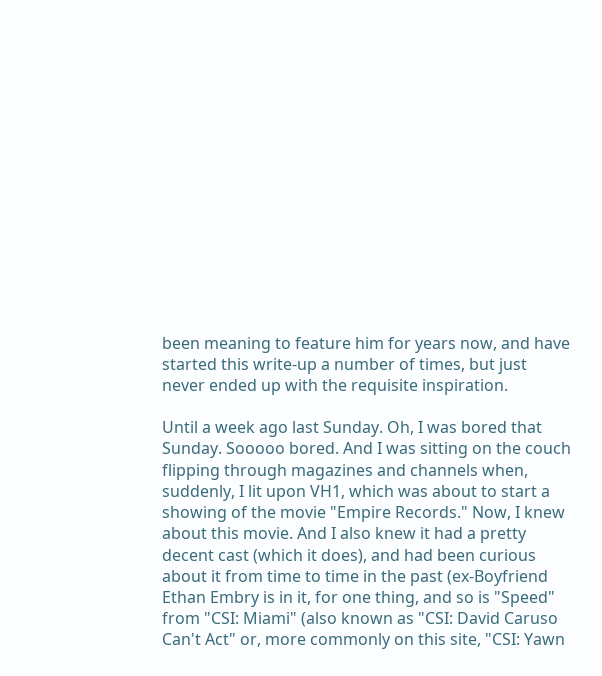been meaning to feature him for years now, and have started this write-up a number of times, but just never ended up with the requisite inspiration.

Until a week ago last Sunday. Oh, I was bored that Sunday. Sooooo bored. And I was sitting on the couch flipping through magazines and channels when, suddenly, I lit upon VH1, which was about to start a showing of the movie "Empire Records." Now, I knew about this movie. And I also knew it had a pretty decent cast (which it does), and had been curious about it from time to time in the past (ex-Boyfriend Ethan Embry is in it, for one thing, and so is "Speed" from "CSI: Miami" (also known as "CSI: David Caruso Can't Act" or, more commonly on this site, "CSI: Yawn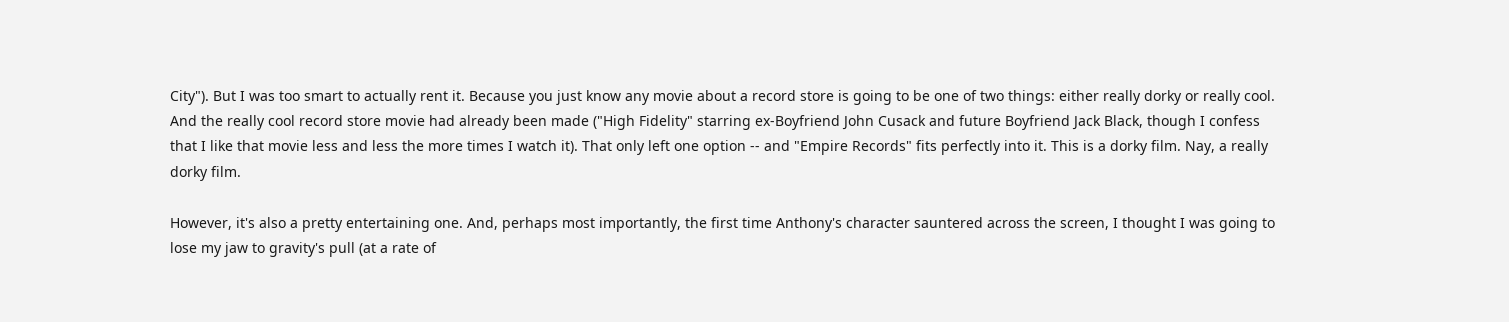City"). But I was too smart to actually rent it. Because you just know any movie about a record store is going to be one of two things: either really dorky or really cool. And the really cool record store movie had already been made ("High Fidelity" starring ex-Boyfriend John Cusack and future Boyfriend Jack Black, though I confess that I like that movie less and less the more times I watch it). That only left one option -- and "Empire Records" fits perfectly into it. This is a dorky film. Nay, a really dorky film.

However, it's also a pretty entertaining one. And, perhaps most importantly, the first time Anthony's character sauntered across the screen, I thought I was going to lose my jaw to gravity's pull (at a rate of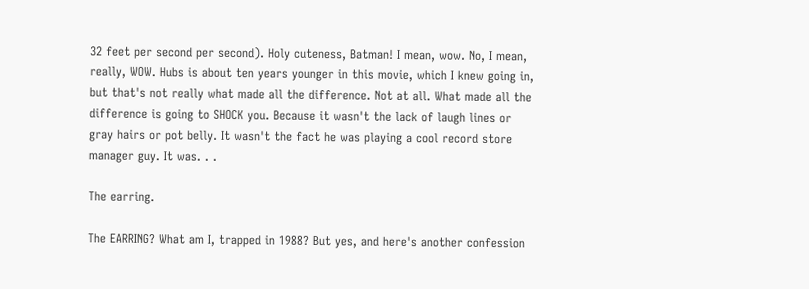32 feet per second per second). Holy cuteness, Batman! I mean, wow. No, I mean, really, WOW. Hubs is about ten years younger in this movie, which I knew going in, but that's not really what made all the difference. Not at all. What made all the difference is going to SHOCK you. Because it wasn't the lack of laugh lines or gray hairs or pot belly. It wasn't the fact he was playing a cool record store manager guy. It was. . .

The earring.

The EARRING? What am I, trapped in 1988? But yes, and here's another confession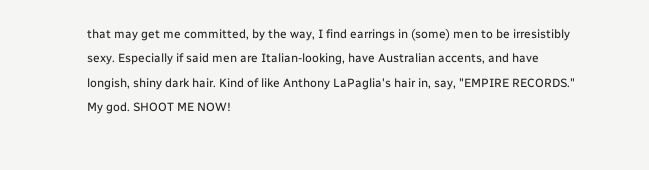that may get me committed, by the way, I find earrings in (some) men to be irresistibly sexy. Especially if said men are Italian-looking, have Australian accents, and have longish, shiny dark hair. Kind of like Anthony LaPaglia's hair in, say, "EMPIRE RECORDS." My god. SHOOT ME NOW!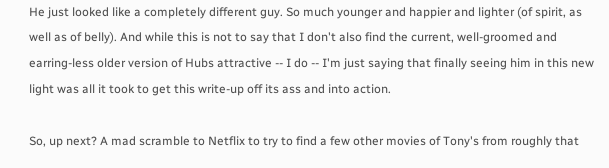He just looked like a completely different guy. So much younger and happier and lighter (of spirit, as well as of belly). And while this is not to say that I don't also find the current, well-groomed and earring-less older version of Hubs attractive -- I do -- I'm just saying that finally seeing him in this new light was all it took to get this write-up off its ass and into action.

So, up next? A mad scramble to Netflix to try to find a few other movies of Tony's from roughly that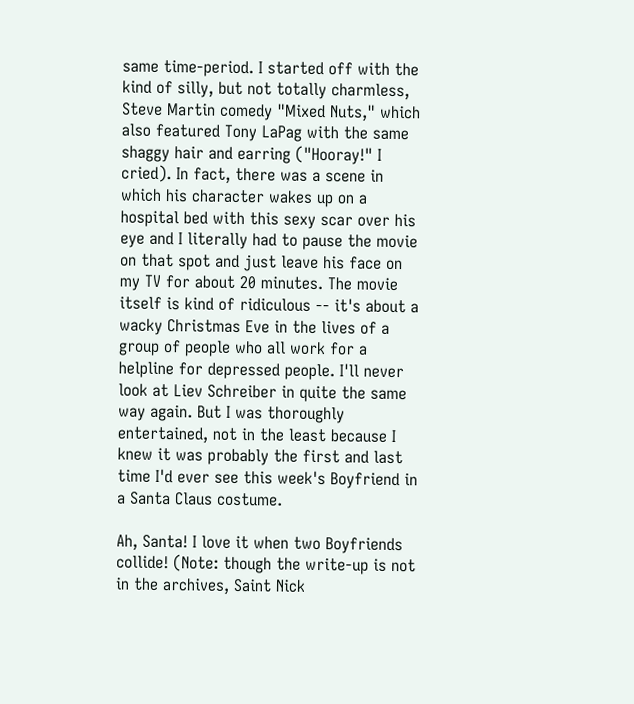same time-period. I started off with the kind of silly, but not totally charmless, Steve Martin comedy "Mixed Nuts," which also featured Tony LaPag with the same shaggy hair and earring ("Hooray!" I cried). In fact, there was a scene in which his character wakes up on a hospital bed with this sexy scar over his eye and I literally had to pause the movie on that spot and just leave his face on my TV for about 20 minutes. The movie itself is kind of ridiculous -- it's about a wacky Christmas Eve in the lives of a group of people who all work for a helpline for depressed people. I'll never look at Liev Schreiber in quite the same way again. But I was thoroughly entertained, not in the least because I knew it was probably the first and last time I'd ever see this week's Boyfriend in a Santa Claus costume.

Ah, Santa! I love it when two Boyfriends collide! (Note: though the write-up is not in the archives, Saint Nick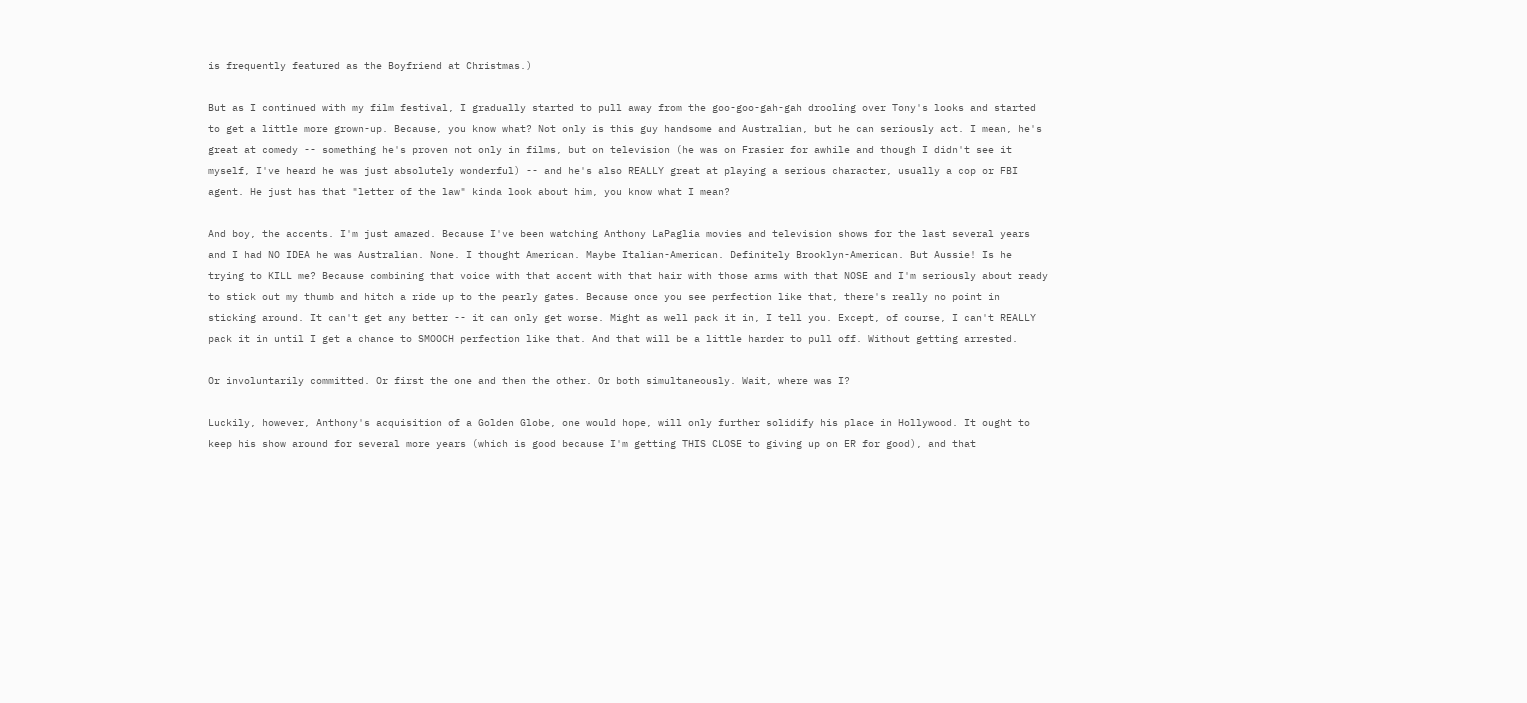is frequently featured as the Boyfriend at Christmas.)

But as I continued with my film festival, I gradually started to pull away from the goo-goo-gah-gah drooling over Tony's looks and started to get a little more grown-up. Because, you know what? Not only is this guy handsome and Australian, but he can seriously act. I mean, he's great at comedy -- something he's proven not only in films, but on television (he was on Frasier for awhile and though I didn't see it myself, I've heard he was just absolutely wonderful) -- and he's also REALLY great at playing a serious character, usually a cop or FBI agent. He just has that "letter of the law" kinda look about him, you know what I mean?

And boy, the accents. I'm just amazed. Because I've been watching Anthony LaPaglia movies and television shows for the last several years and I had NO IDEA he was Australian. None. I thought American. Maybe Italian-American. Definitely Brooklyn-American. But Aussie! Is he trying to KILL me? Because combining that voice with that accent with that hair with those arms with that NOSE and I'm seriously about ready to stick out my thumb and hitch a ride up to the pearly gates. Because once you see perfection like that, there's really no point in sticking around. It can't get any better -- it can only get worse. Might as well pack it in, I tell you. Except, of course, I can't REALLY pack it in until I get a chance to SMOOCH perfection like that. And that will be a little harder to pull off. Without getting arrested.

Or involuntarily committed. Or first the one and then the other. Or both simultaneously. Wait, where was I?

Luckily, however, Anthony's acquisition of a Golden Globe, one would hope, will only further solidify his place in Hollywood. It ought to keep his show around for several more years (which is good because I'm getting THIS CLOSE to giving up on ER for good), and that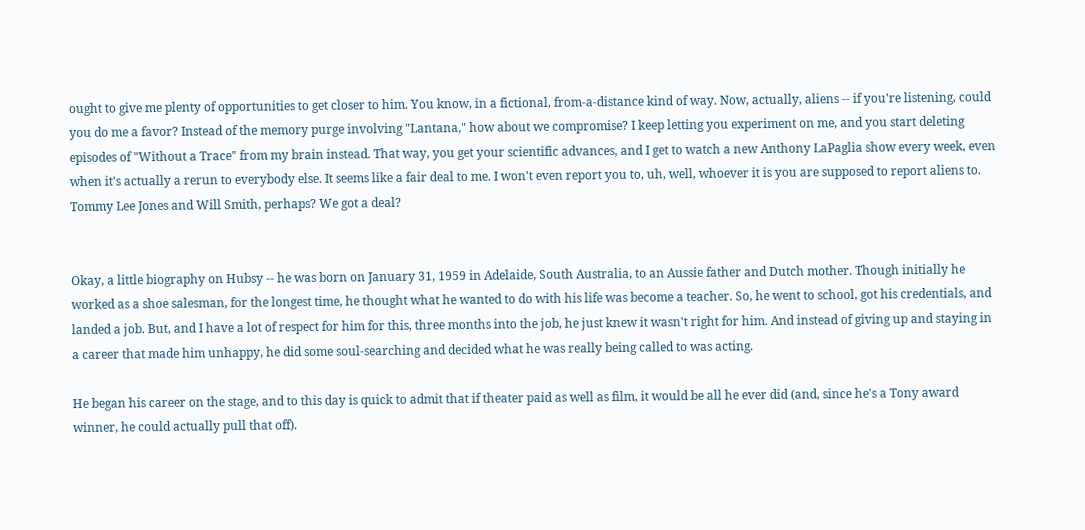ought to give me plenty of opportunities to get closer to him. You know, in a fictional, from-a-distance kind of way. Now, actually, aliens -- if you're listening, could you do me a favor? Instead of the memory purge involving "Lantana," how about we compromise? I keep letting you experiment on me, and you start deleting episodes of "Without a Trace" from my brain instead. That way, you get your scientific advances, and I get to watch a new Anthony LaPaglia show every week, even when it's actually a rerun to everybody else. It seems like a fair deal to me. I won't even report you to, uh, well, whoever it is you are supposed to report aliens to. Tommy Lee Jones and Will Smith, perhaps? We got a deal?


Okay, a little biography on Hubsy -- he was born on January 31, 1959 in Adelaide, South Australia, to an Aussie father and Dutch mother. Though initially he worked as a shoe salesman, for the longest time, he thought what he wanted to do with his life was become a teacher. So, he went to school, got his credentials, and landed a job. But, and I have a lot of respect for him for this, three months into the job, he just knew it wasn't right for him. And instead of giving up and staying in a career that made him unhappy, he did some soul-searching and decided what he was really being called to was acting.

He began his career on the stage, and to this day is quick to admit that if theater paid as well as film, it would be all he ever did (and, since he's a Tony award winner, he could actually pull that off).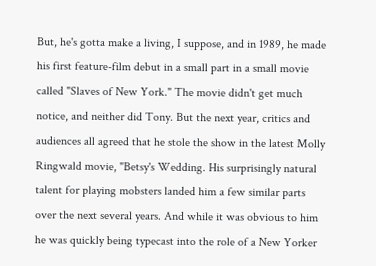But, he's gotta make a living, I suppose, and in 1989, he made his first feature-film debut in a small part in a small movie called "Slaves of New York." The movie didn't get much notice, and neither did Tony. But the next year, critics and audiences all agreed that he stole the show in the latest Molly Ringwald movie, "Betsy's Wedding. His surprisingly natural talent for playing mobsters landed him a few similar parts over the next several years. And while it was obvious to him he was quickly being typecast into the role of a New Yorker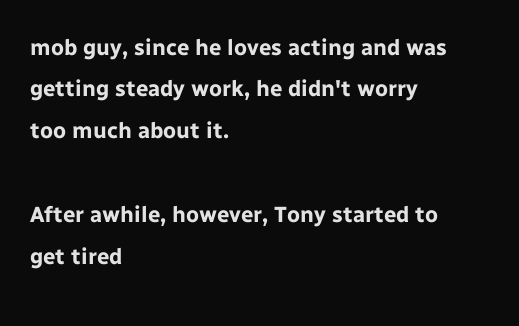mob guy, since he loves acting and was getting steady work, he didn't worry too much about it.

After awhile, however, Tony started to get tired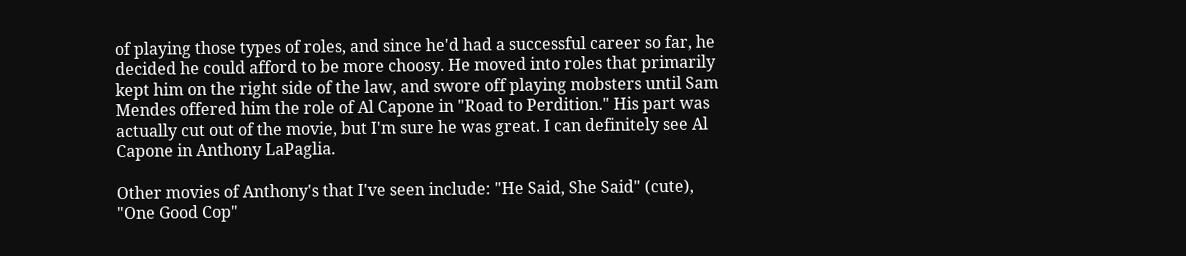of playing those types of roles, and since he'd had a successful career so far, he decided he could afford to be more choosy. He moved into roles that primarily kept him on the right side of the law, and swore off playing mobsters until Sam Mendes offered him the role of Al Capone in "Road to Perdition." His part was actually cut out of the movie, but I'm sure he was great. I can definitely see Al Capone in Anthony LaPaglia.

Other movies of Anthony's that I've seen include: "He Said, She Said" (cute), "One Good Cop"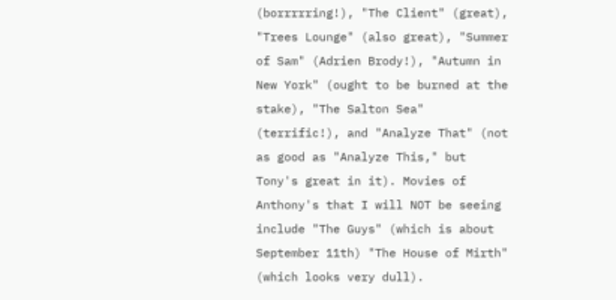(borrrrring!), "The Client" (great), "Trees Lounge" (also great), "Summer of Sam" (Adrien Brody!), "Autumn in New York" (ought to be burned at the stake), "The Salton Sea" (terrific!), and "Analyze That" (not as good as "Analyze This," but Tony's great in it). Movies of Anthony's that I will NOT be seeing include "The Guys" (which is about September 11th) "The House of Mirth" (which looks very dull).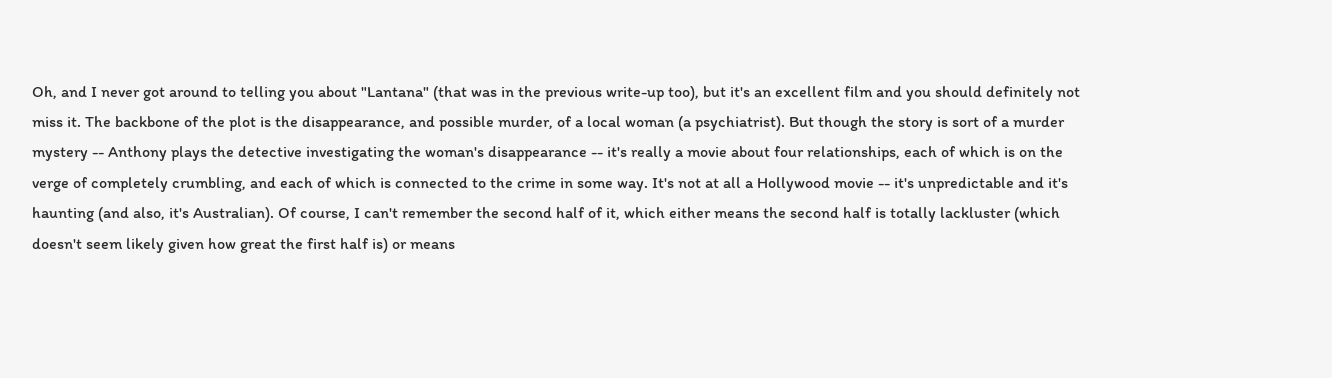Oh, and I never got around to telling you about "Lantana" (that was in the previous write-up too), but it's an excellent film and you should definitely not miss it. The backbone of the plot is the disappearance, and possible murder, of a local woman (a psychiatrist). But though the story is sort of a murder mystery -- Anthony plays the detective investigating the woman's disappearance -- it's really a movie about four relationships, each of which is on the verge of completely crumbling, and each of which is connected to the crime in some way. It's not at all a Hollywood movie -- it's unpredictable and it's haunting (and also, it's Australian). Of course, I can't remember the second half of it, which either means the second half is totally lackluster (which doesn't seem likely given how great the first half is) or means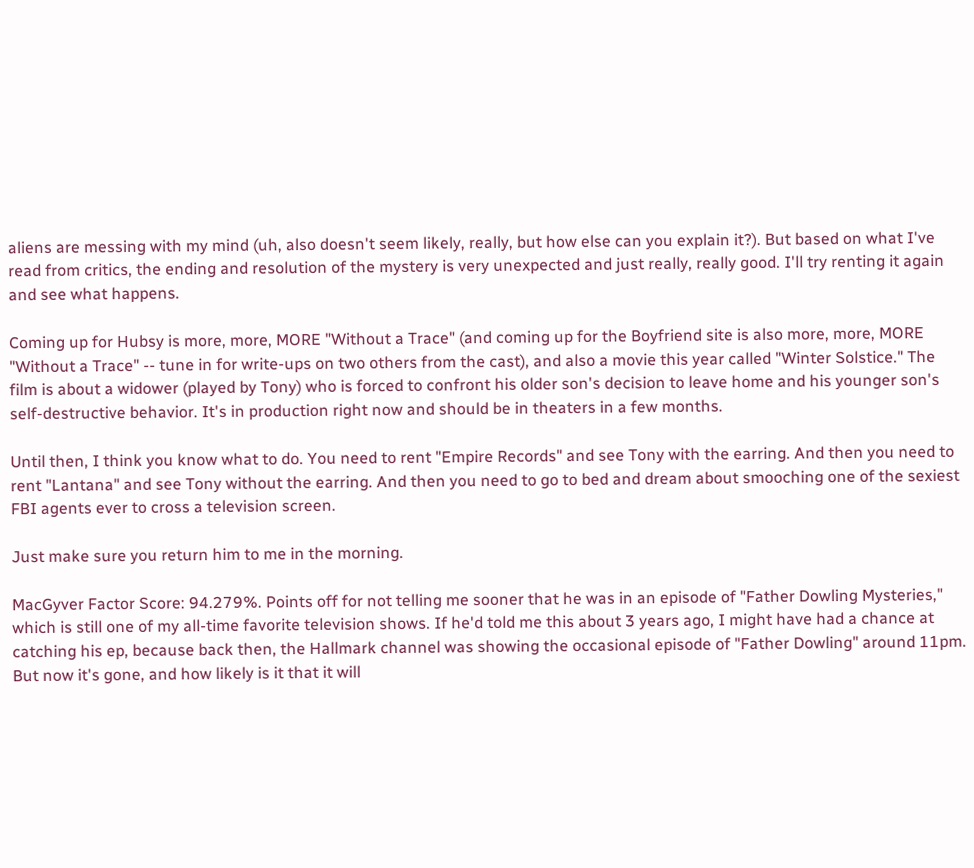aliens are messing with my mind (uh, also doesn't seem likely, really, but how else can you explain it?). But based on what I've read from critics, the ending and resolution of the mystery is very unexpected and just really, really good. I'll try renting it again and see what happens.

Coming up for Hubsy is more, more, MORE "Without a Trace" (and coming up for the Boyfriend site is also more, more, MORE "Without a Trace" -- tune in for write-ups on two others from the cast), and also a movie this year called "Winter Solstice." The film is about a widower (played by Tony) who is forced to confront his older son's decision to leave home and his younger son's self-destructive behavior. It's in production right now and should be in theaters in a few months.

Until then, I think you know what to do. You need to rent "Empire Records" and see Tony with the earring. And then you need to rent "Lantana" and see Tony without the earring. And then you need to go to bed and dream about smooching one of the sexiest FBI agents ever to cross a television screen.

Just make sure you return him to me in the morning.

MacGyver Factor Score: 94.279%. Points off for not telling me sooner that he was in an episode of "Father Dowling Mysteries," which is still one of my all-time favorite television shows. If he'd told me this about 3 years ago, I might have had a chance at catching his ep, because back then, the Hallmark channel was showing the occasional episode of "Father Dowling" around 11pm. But now it's gone, and how likely is it that it will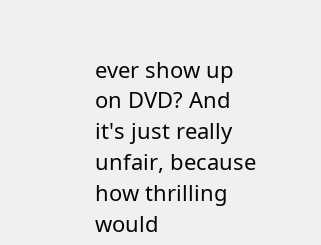ever show up on DVD? And it's just really unfair, because how thrilling would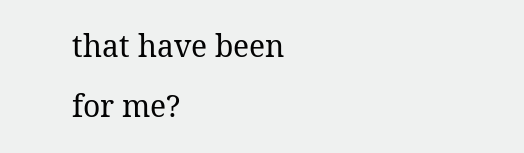that have been for me?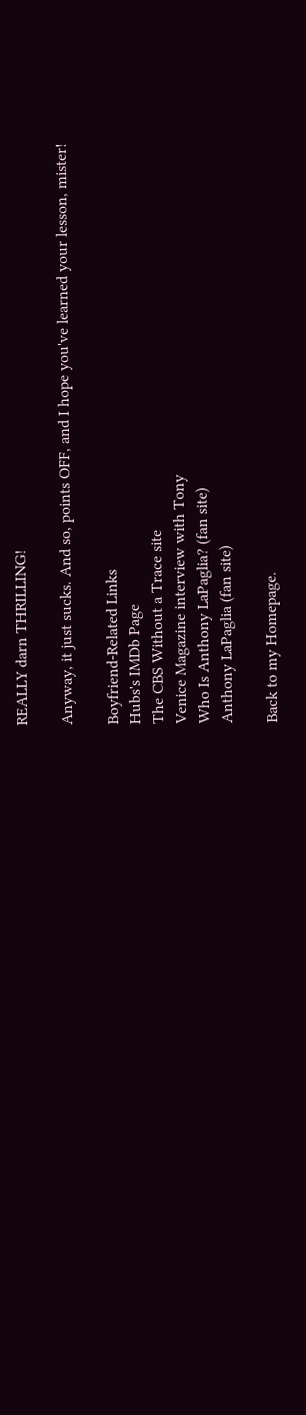REALLY darn THRILLING!

Anyway, it just sucks. And so, points OFF, and I hope you've learned your lesson, mister!

Boyfriend-Related Links
Hubs's IMDb Page
The CBS Without a Trace site
Venice Magazine interview with Tony
Who Is Anthony LaPaglia? (fan site)
Anthony LaPaglia (fan site)

Back to my Homepage.